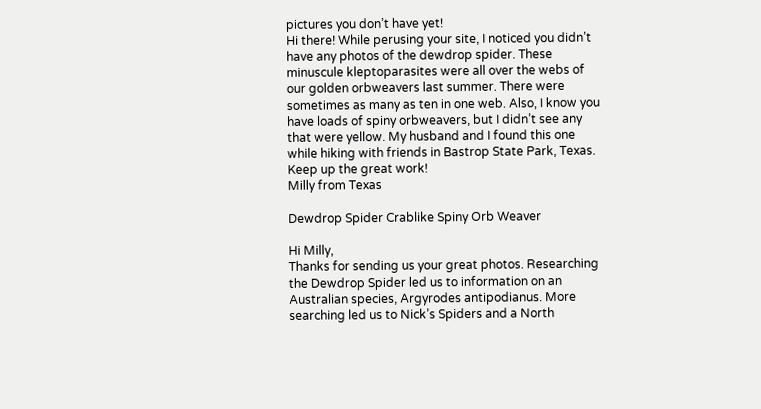pictures you don’t have yet!
Hi there! While perusing your site, I noticed you didn’t have any photos of the dewdrop spider. These minuscule kleptoparasites were all over the webs of our golden orbweavers last summer. There were sometimes as many as ten in one web. Also, I know you have loads of spiny orbweavers, but I didn’t see any that were yellow. My husband and I found this one while hiking with friends in Bastrop State Park, Texas. Keep up the great work!
Milly from Texas

Dewdrop Spider Crablike Spiny Orb Weaver

Hi Milly,
Thanks for sending us your great photos. Researching the Dewdrop Spider led us to information on an Australian species, Argyrodes antipodianus. More searching led us to Nick’s Spiders and a North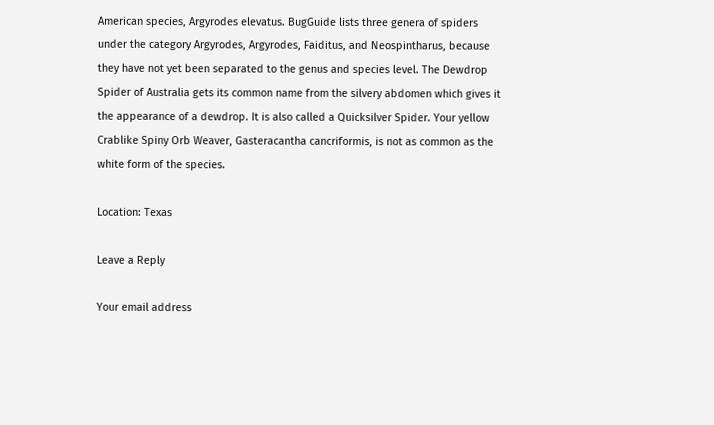American species, Argyrodes elevatus. BugGuide lists three genera of spiders under the category Argyrodes, Argyrodes, Faiditus, and Neospintharus, because they have not yet been separated to the genus and species level. The Dewdrop Spider of Australia gets its common name from the silvery abdomen which gives it the appearance of a dewdrop. It is also called a Quicksilver Spider. Your yellow Crablike Spiny Orb Weaver, Gasteracantha cancriformis, is not as common as the white form of the species.

Location: Texas

Leave a Reply

Your email address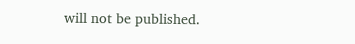will not be published.